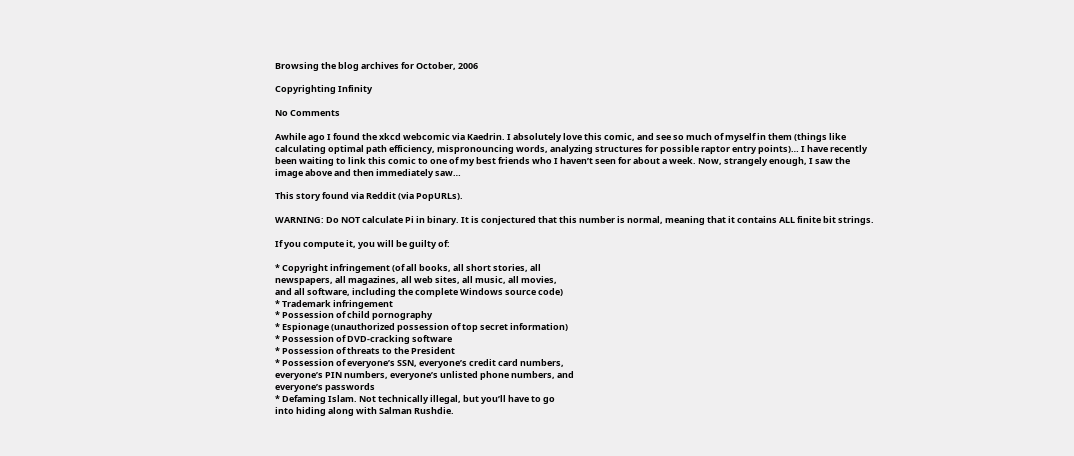Browsing the blog archives for October, 2006

Copyrighting Infinity

No Comments

Awhile ago I found the xkcd webcomic via Kaedrin. I absolutely love this comic, and see so much of myself in them (things like calculating optimal path efficiency, mispronouncing words, analyzing structures for possible raptor entry points)… I have recently been waiting to link this comic to one of my best friends who I haven’t seen for about a week. Now, strangely enough, I saw the image above and then immediately saw…

This story found via Reddit (via PopURLs).

WARNING: Do NOT calculate Pi in binary. It is conjectured that this number is normal, meaning that it contains ALL finite bit strings.

If you compute it, you will be guilty of:

* Copyright infringement (of all books, all short stories, all
newspapers, all magazines, all web sites, all music, all movies,
and all software, including the complete Windows source code)
* Trademark infringement
* Possession of child pornography
* Espionage (unauthorized possession of top secret information)
* Possession of DVD-cracking software
* Possession of threats to the President
* Possession of everyone’s SSN, everyone’s credit card numbers,
everyone’s PIN numbers, everyone’s unlisted phone numbers, and
everyone’s passwords
* Defaming Islam. Not technically illegal, but you’ll have to go
into hiding along with Salman Rushdie.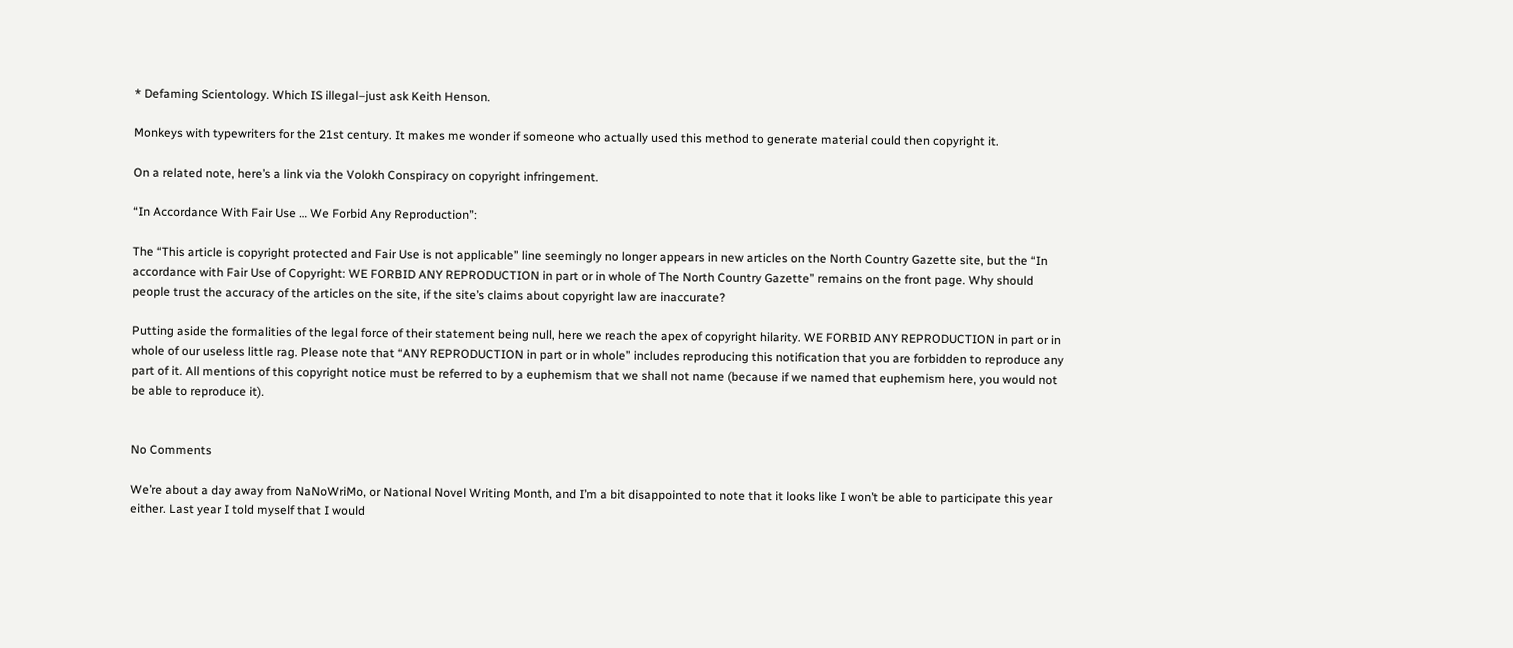* Defaming Scientology. Which IS illegal–just ask Keith Henson.

Monkeys with typewriters for the 21st century. It makes me wonder if someone who actually used this method to generate material could then copyright it.

On a related note, here’s a link via the Volokh Conspiracy on copyright infringement.

“In Accordance With Fair Use … We Forbid Any Reproduction”:

The “This article is copyright protected and Fair Use is not applicable” line seemingly no longer appears in new articles on the North Country Gazette site, but the “In accordance with Fair Use of Copyright: WE FORBID ANY REPRODUCTION in part or in whole of The North Country Gazette” remains on the front page. Why should people trust the accuracy of the articles on the site, if the site’s claims about copyright law are inaccurate?

Putting aside the formalities of the legal force of their statement being null, here we reach the apex of copyright hilarity. WE FORBID ANY REPRODUCTION in part or in whole of our useless little rag. Please note that “ANY REPRODUCTION in part or in whole” includes reproducing this notification that you are forbidden to reproduce any part of it. All mentions of this copyright notice must be referred to by a euphemism that we shall not name (because if we named that euphemism here, you would not be able to reproduce it).


No Comments

We’re about a day away from NaNoWriMo, or National Novel Writing Month, and I’m a bit disappointed to note that it looks like I won’t be able to participate this year either. Last year I told myself that I would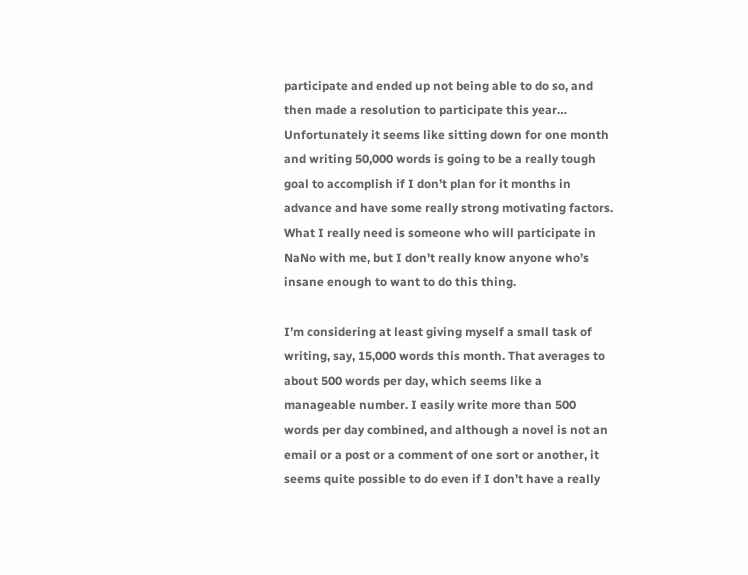participate and ended up not being able to do so, and then made a resolution to participate this year… Unfortunately it seems like sitting down for one month and writing 50,000 words is going to be a really tough goal to accomplish if I don’t plan for it months in advance and have some really strong motivating factors. What I really need is someone who will participate in NaNo with me, but I don’t really know anyone who’s insane enough to want to do this thing.

I’m considering at least giving myself a small task of writing, say, 15,000 words this month. That averages to about 500 words per day, which seems like a manageable number. I easily write more than 500 words per day combined, and although a novel is not an email or a post or a comment of one sort or another, it seems quite possible to do even if I don’t have a really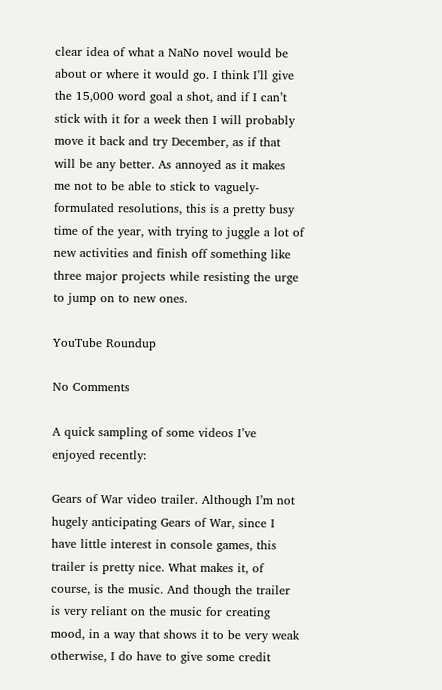clear idea of what a NaNo novel would be about or where it would go. I think I’ll give the 15,000 word goal a shot, and if I can’t stick with it for a week then I will probably move it back and try December, as if that will be any better. As annoyed as it makes me not to be able to stick to vaguely-formulated resolutions, this is a pretty busy time of the year, with trying to juggle a lot of new activities and finish off something like three major projects while resisting the urge to jump on to new ones.

YouTube Roundup

No Comments

A quick sampling of some videos I’ve enjoyed recently:

Gears of War video trailer. Although I’m not hugely anticipating Gears of War, since I have little interest in console games, this trailer is pretty nice. What makes it, of course, is the music. And though the trailer is very reliant on the music for creating mood, in a way that shows it to be very weak otherwise, I do have to give some credit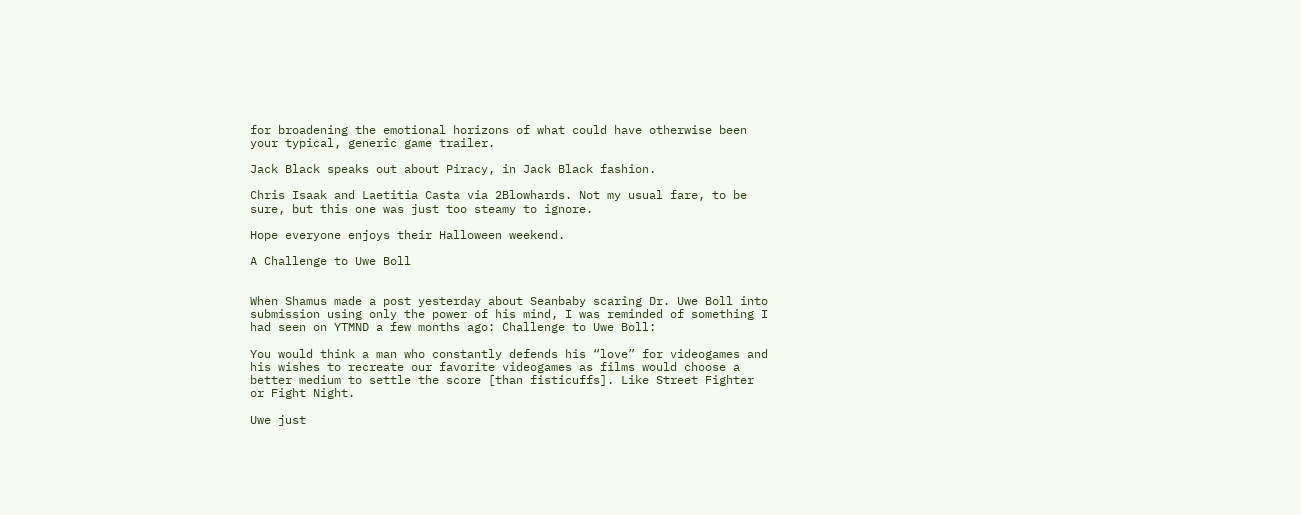for broadening the emotional horizons of what could have otherwise been your typical, generic game trailer.

Jack Black speaks out about Piracy, in Jack Black fashion.

Chris Isaak and Laetitia Casta via 2Blowhards. Not my usual fare, to be sure, but this one was just too steamy to ignore.

Hope everyone enjoys their Halloween weekend.

A Challenge to Uwe Boll


When Shamus made a post yesterday about Seanbaby scaring Dr. Uwe Boll into submission using only the power of his mind, I was reminded of something I had seen on YTMND a few months ago: Challenge to Uwe Boll:

You would think a man who constantly defends his “love” for videogames and his wishes to recreate our favorite videogames as films would choose a better medium to settle the score [than fisticuffs]. Like Street Fighter or Fight Night.

Uwe just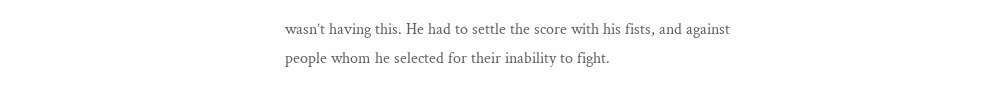wasn’t having this. He had to settle the score with his fists, and against people whom he selected for their inability to fight.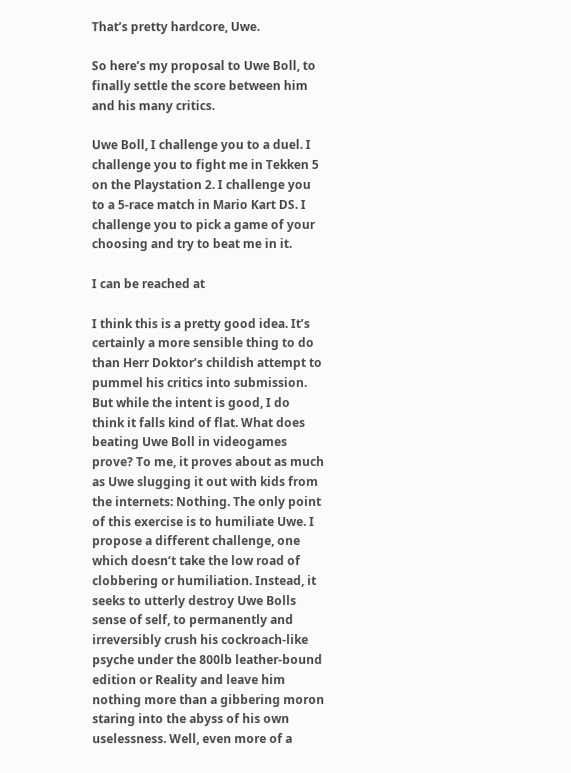That’s pretty hardcore, Uwe.

So here’s my proposal to Uwe Boll, to finally settle the score between him and his many critics.

Uwe Boll, I challenge you to a duel. I challenge you to fight me in Tekken 5 on the Playstation 2. I challenge you to a 5-race match in Mario Kart DS. I challenge you to pick a game of your choosing and try to beat me in it.

I can be reached at

I think this is a pretty good idea. It’s certainly a more sensible thing to do than Herr Doktor’s childish attempt to pummel his critics into submission. But while the intent is good, I do think it falls kind of flat. What does beating Uwe Boll in videogames prove? To me, it proves about as much as Uwe slugging it out with kids from the internets: Nothing. The only point of this exercise is to humiliate Uwe. I propose a different challenge, one which doesn’t take the low road of clobbering or humiliation. Instead, it seeks to utterly destroy Uwe Bolls sense of self, to permanently and irreversibly crush his cockroach-like psyche under the 800lb leather-bound edition or Reality and leave him nothing more than a gibbering moron staring into the abyss of his own uselessness. Well, even more of a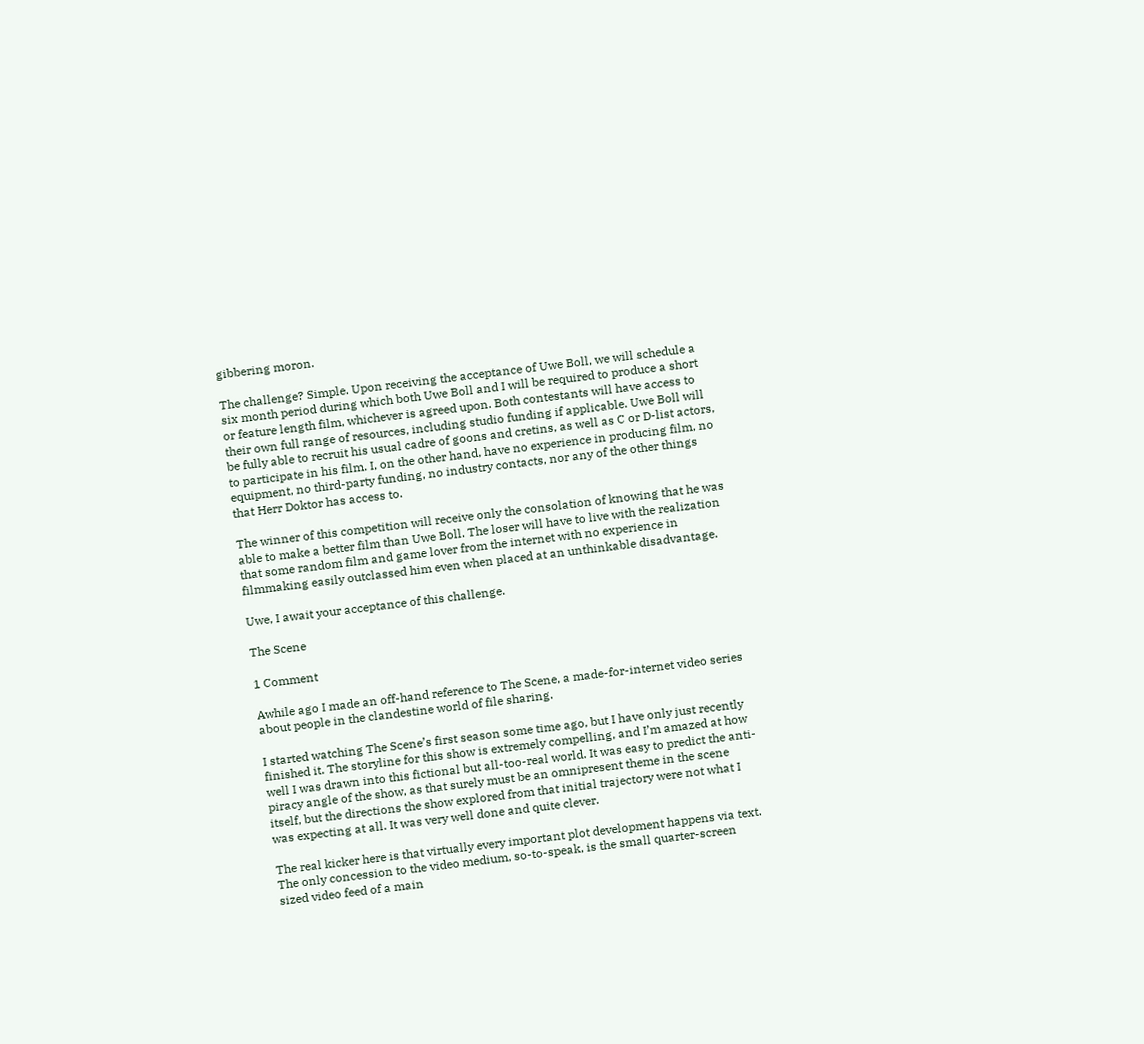gibbering moron.

The challenge? Simple. Upon receiving the acceptance of Uwe Boll, we will schedule a six month period during which both Uwe Boll and I will be required to produce a short or feature length film, whichever is agreed upon. Both contestants will have access to their own full range of resources, including studio funding if applicable. Uwe Boll will be fully able to recruit his usual cadre of goons and cretins, as well as C or D-list actors, to participate in his film. I, on the other hand, have no experience in producing film, no equipment, no third-party funding, no industry contacts, nor any of the other things that Herr Doktor has access to.

The winner of this competition will receive only the consolation of knowing that he was able to make a better film than Uwe Boll. The loser will have to live with the realization that some random film and game lover from the internet with no experience in filmmaking easily outclassed him even when placed at an unthinkable disadvantage.

Uwe, I await your acceptance of this challenge.

The Scene

1 Comment

Awhile ago I made an off-hand reference to The Scene, a made-for-internet video series about people in the clandestine world of file sharing.

I started watching The Scene’s first season some time ago, but I have only just recently finished it. The storyline for this show is extremely compelling, and I’m amazed at how well I was drawn into this fictional but all-too-real world. It was easy to predict the anti-piracy angle of the show, as that surely must be an omnipresent theme in the scene itself, but the directions the show explored from that initial trajectory were not what I was expecting at all. It was very well done and quite clever.

The real kicker here is that virtually every important plot development happens via text. The only concession to the video medium, so-to-speak, is the small quarter-screen sized video feed of a main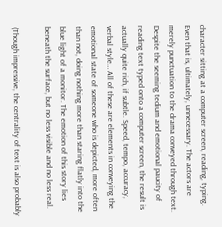character sitting at a computer screen, reading, typing. Even that is, ultimately, unnecessary. The actors are merely punctuation to the drama conveyed through text. Despite the seeming tedium and emotional paucity of reading text typed onto a computer screen, the result is actually quite rich, if subtle. Speed, tempo, accuracy, verbal style… All of these are elements in conveying the emotional state of someone who is depicted, more often than not, doing nothing more than staring flatly into the blue light of a monitor. The emotion of this story lies beneath the surface, but no less visible and no less real.

(Though impressive, the centrality of text is also probably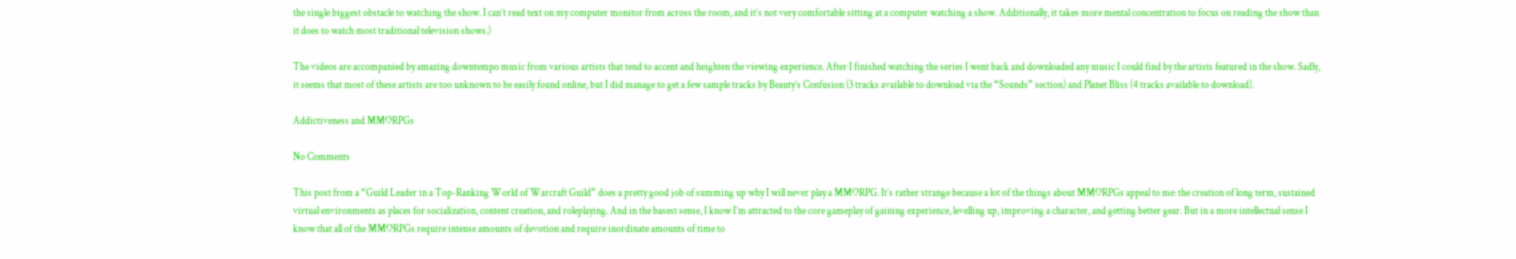the single biggest obstacle to watching the show. I can’t read text on my computer monitor from across the room, and it’s not very comfortable sitting at a computer watching a show. Additionally, it takes more mental concentration to focus on reading the show than it does to watch most traditional television shows.)

The videos are accompanied by amazing downtempo music from various artists that tend to accent and heighten the viewing experience. After I finished watching the series I went back and downloaded any music I could find by the artists featured in the show. Sadly, it seems that most of these artists are too unknown to be easily found online, but I did manage to get a few sample tracks by Beauty’s Confusion (3 tracks available to download via the “Sounds” section) and Planet Bliss (4 tracks available to download).

Addictiveness and MMORPGs

No Comments

This post from a “Guild Leader in a Top-Ranking World of Warcraft Guild” does a pretty good job of summing up why I will never play a MMORPG. It’s rather strange because a lot of the things about MMORPGs appeal to me: the creation of long term, sustained virtual environments as places for socialization, content creation, and roleplaying. And in the basest sense, I know I’m attracted to the core gameplay of gaining experience, levelling up, improving a character, and getting better gear. But in a more intellectual sense I know that all of the MMORPGs require intense amounts of devotion and require inordinate amounts of time to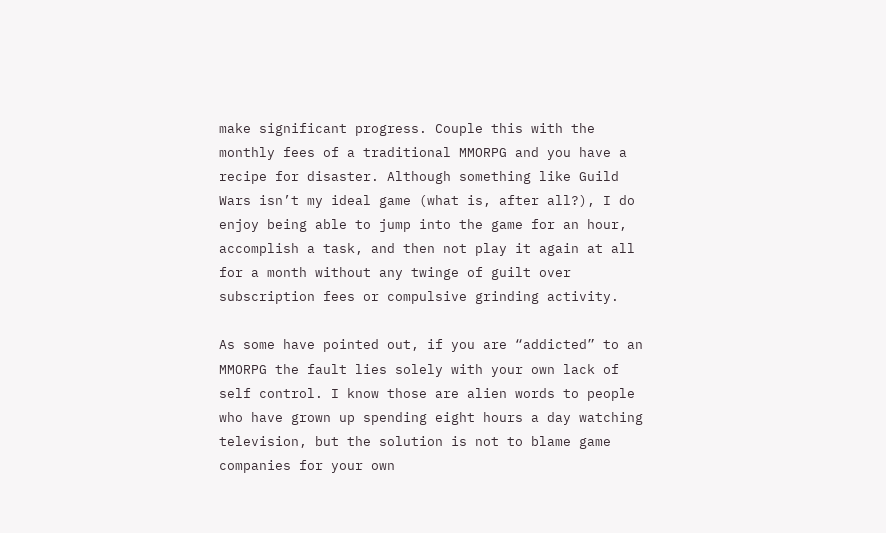make significant progress. Couple this with the monthly fees of a traditional MMORPG and you have a recipe for disaster. Although something like Guild Wars isn’t my ideal game (what is, after all?), I do enjoy being able to jump into the game for an hour, accomplish a task, and then not play it again at all for a month without any twinge of guilt over subscription fees or compulsive grinding activity.

As some have pointed out, if you are “addicted” to an MMORPG the fault lies solely with your own lack of self control. I know those are alien words to people who have grown up spending eight hours a day watching television, but the solution is not to blame game companies for your own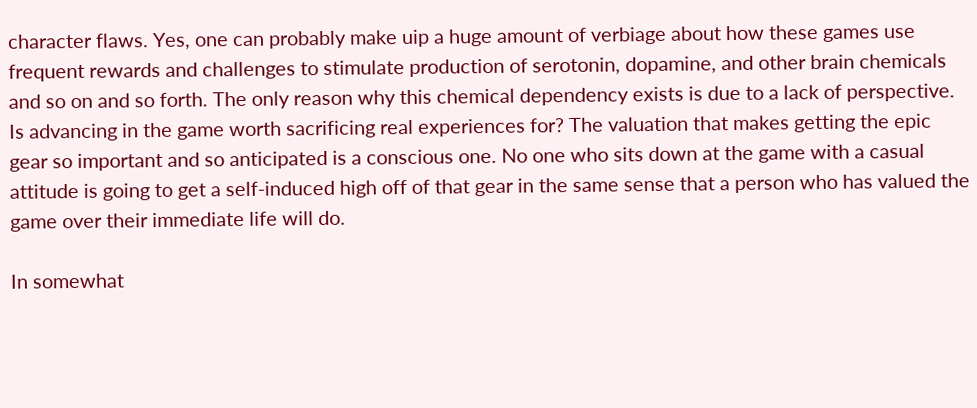character flaws. Yes, one can probably make uip a huge amount of verbiage about how these games use frequent rewards and challenges to stimulate production of serotonin, dopamine, and other brain chemicals and so on and so forth. The only reason why this chemical dependency exists is due to a lack of perspective. Is advancing in the game worth sacrificing real experiences for? The valuation that makes getting the epic gear so important and so anticipated is a conscious one. No one who sits down at the game with a casual attitude is going to get a self-induced high off of that gear in the same sense that a person who has valued the game over their immediate life will do.

In somewhat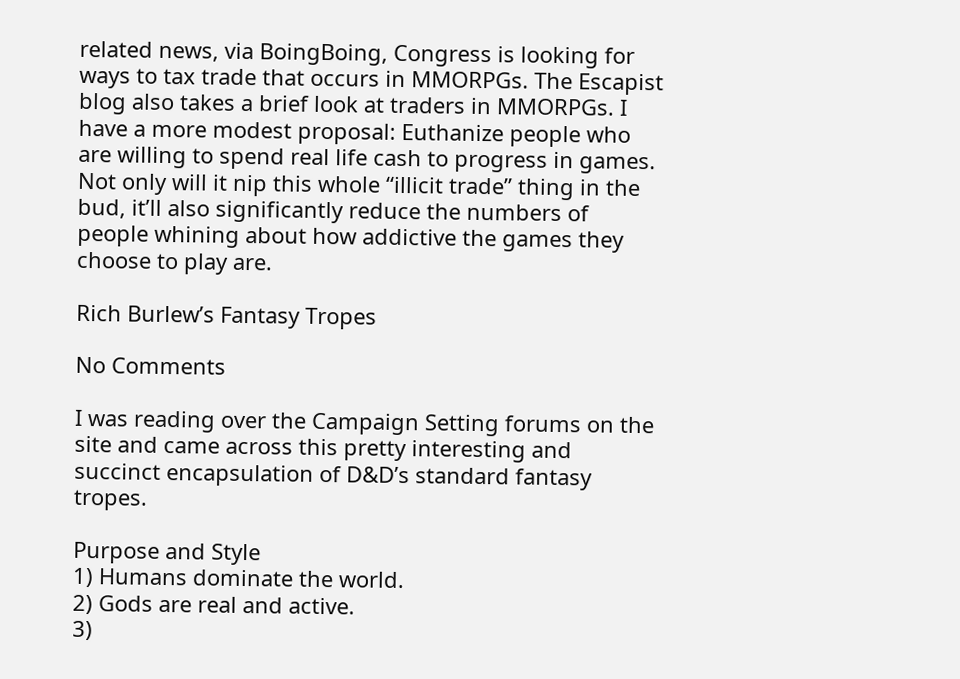related news, via BoingBoing, Congress is looking for ways to tax trade that occurs in MMORPGs. The Escapist blog also takes a brief look at traders in MMORPGs. I have a more modest proposal: Euthanize people who are willing to spend real life cash to progress in games. Not only will it nip this whole “illicit trade” thing in the bud, it’ll also significantly reduce the numbers of people whining about how addictive the games they choose to play are.

Rich Burlew’s Fantasy Tropes

No Comments

I was reading over the Campaign Setting forums on the site and came across this pretty interesting and succinct encapsulation of D&D’s standard fantasy tropes.

Purpose and Style
1) Humans dominate the world.
2) Gods are real and active.
3)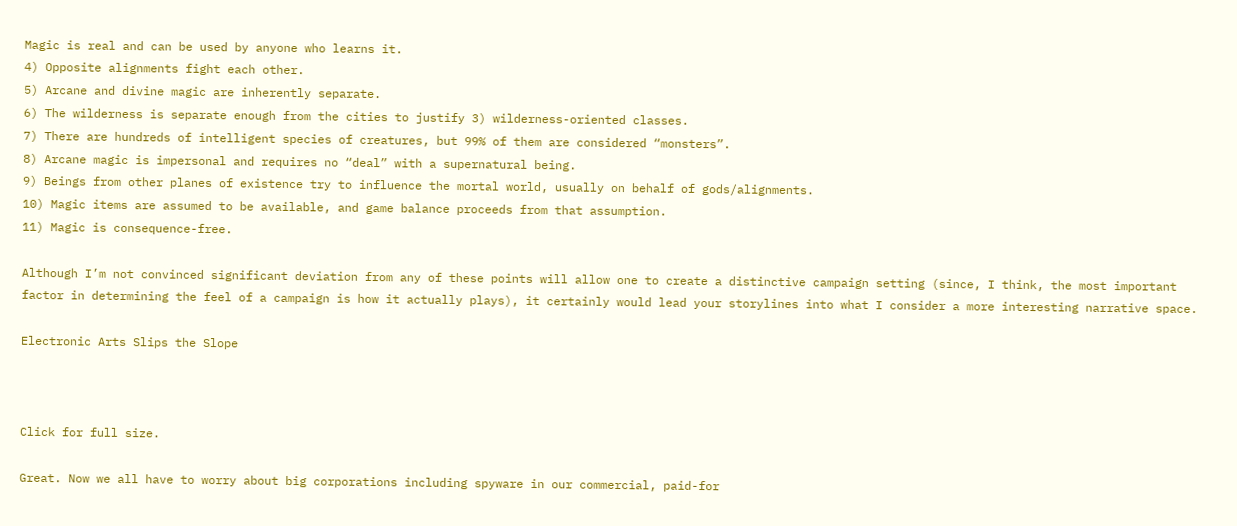Magic is real and can be used by anyone who learns it.
4) Opposite alignments fight each other.
5) Arcane and divine magic are inherently separate.
6) The wilderness is separate enough from the cities to justify 3) wilderness-oriented classes.
7) There are hundreds of intelligent species of creatures, but 99% of them are considered “monsters”.
8) Arcane magic is impersonal and requires no “deal” with a supernatural being.
9) Beings from other planes of existence try to influence the mortal world, usually on behalf of gods/alignments.
10) Magic items are assumed to be available, and game balance proceeds from that assumption.
11) Magic is consequence-free.

Although I’m not convinced significant deviation from any of these points will allow one to create a distinctive campaign setting (since, I think, the most important factor in determining the feel of a campaign is how it actually plays), it certainly would lead your storylines into what I consider a more interesting narrative space.

Electronic Arts Slips the Slope



Click for full size.

Great. Now we all have to worry about big corporations including spyware in our commercial, paid-for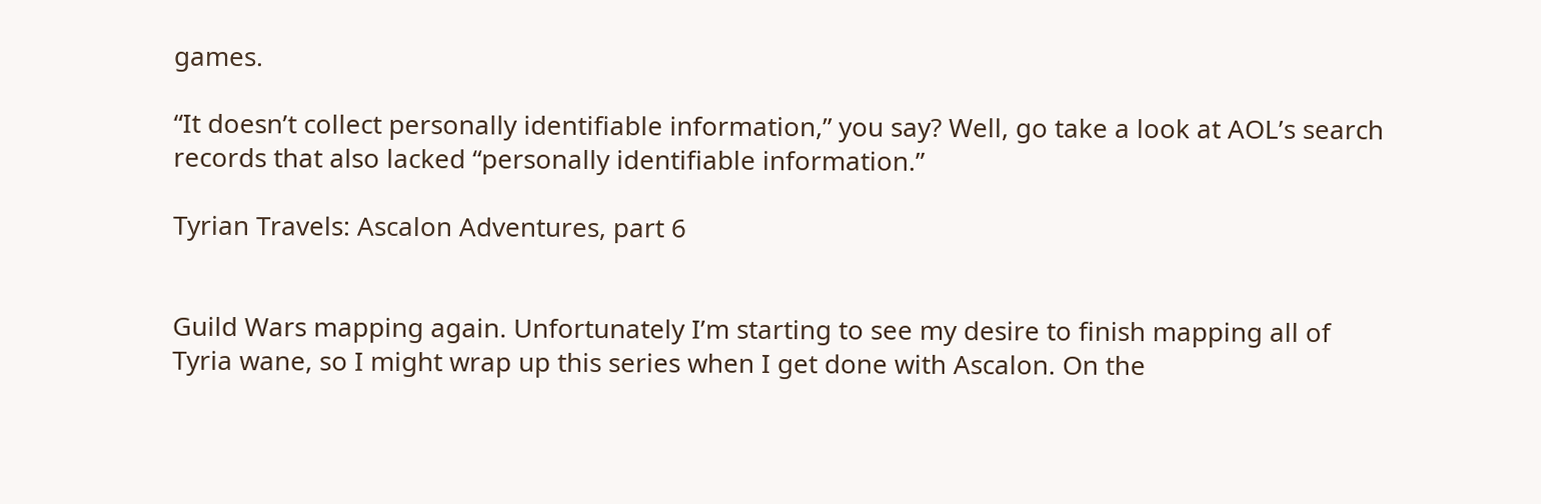games.

“It doesn’t collect personally identifiable information,” you say? Well, go take a look at AOL’s search records that also lacked “personally identifiable information.”

Tyrian Travels: Ascalon Adventures, part 6


Guild Wars mapping again. Unfortunately I’m starting to see my desire to finish mapping all of Tyria wane, so I might wrap up this series when I get done with Ascalon. On the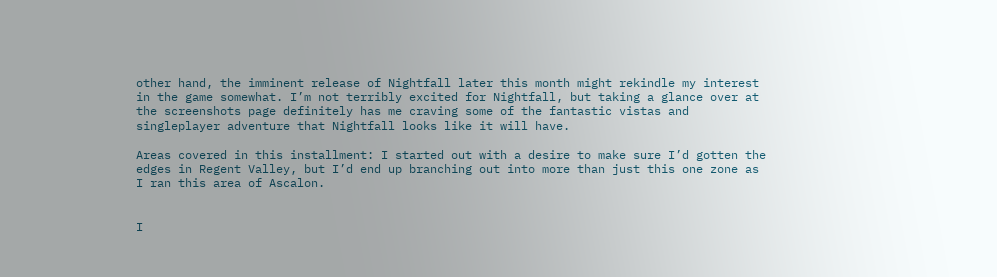other hand, the imminent release of Nightfall later this month might rekindle my interest in the game somewhat. I’m not terribly excited for Nightfall, but taking a glance over at the screenshots page definitely has me craving some of the fantastic vistas and singleplayer adventure that Nightfall looks like it will have.

Areas covered in this installment: I started out with a desire to make sure I’d gotten the edges in Regent Valley, but I’d end up branching out into more than just this one zone as I ran this area of Ascalon.


I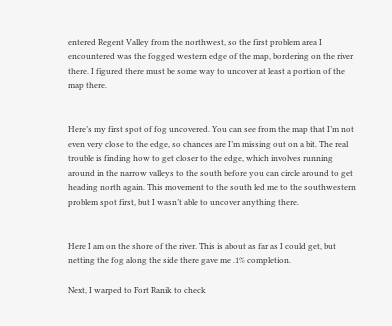entered Regent Valley from the northwest, so the first problem area I encountered was the fogged western edge of the map, bordering on the river there. I figured there must be some way to uncover at least a portion of the map there.


Here’s my first spot of fog uncovered. You can see from the map that I’m not even very close to the edge, so chances are I’m missing out on a bit. The real trouble is finding how to get closer to the edge, which involves running around in the narrow valleys to the south before you can circle around to get heading north again. This movement to the south led me to the southwestern problem spot first, but I wasn’t able to uncover anything there.


Here I am on the shore of the river. This is about as far as I could get, but netting the fog along the side there gave me .1% completion.

Next, I warped to Fort Ranik to check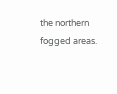the northern fogged areas.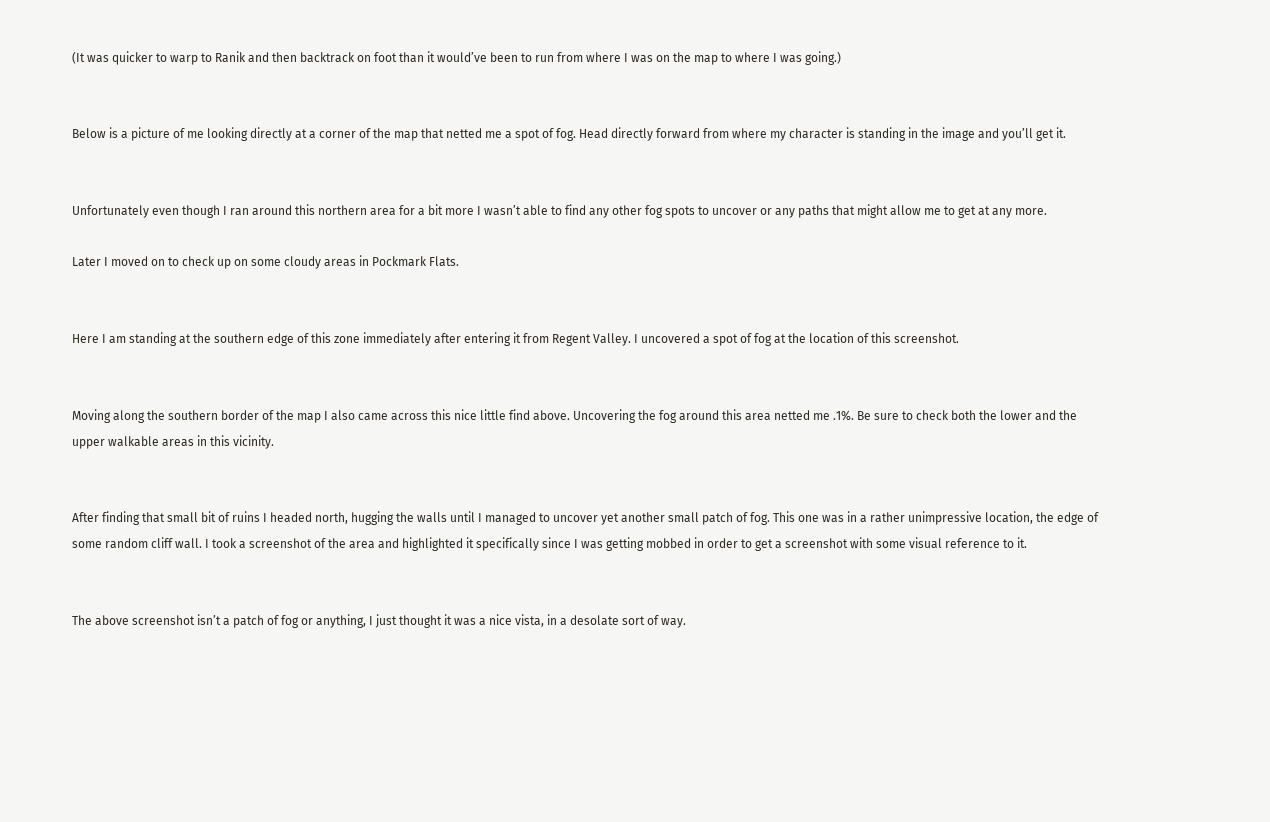(It was quicker to warp to Ranik and then backtrack on foot than it would’ve been to run from where I was on the map to where I was going.)


Below is a picture of me looking directly at a corner of the map that netted me a spot of fog. Head directly forward from where my character is standing in the image and you’ll get it.


Unfortunately even though I ran around this northern area for a bit more I wasn’t able to find any other fog spots to uncover or any paths that might allow me to get at any more.

Later I moved on to check up on some cloudy areas in Pockmark Flats.


Here I am standing at the southern edge of this zone immediately after entering it from Regent Valley. I uncovered a spot of fog at the location of this screenshot.


Moving along the southern border of the map I also came across this nice little find above. Uncovering the fog around this area netted me .1%. Be sure to check both the lower and the upper walkable areas in this vicinity.


After finding that small bit of ruins I headed north, hugging the walls until I managed to uncover yet another small patch of fog. This one was in a rather unimpressive location, the edge of some random cliff wall. I took a screenshot of the area and highlighted it specifically since I was getting mobbed in order to get a screenshot with some visual reference to it.


The above screenshot isn’t a patch of fog or anything, I just thought it was a nice vista, in a desolate sort of way.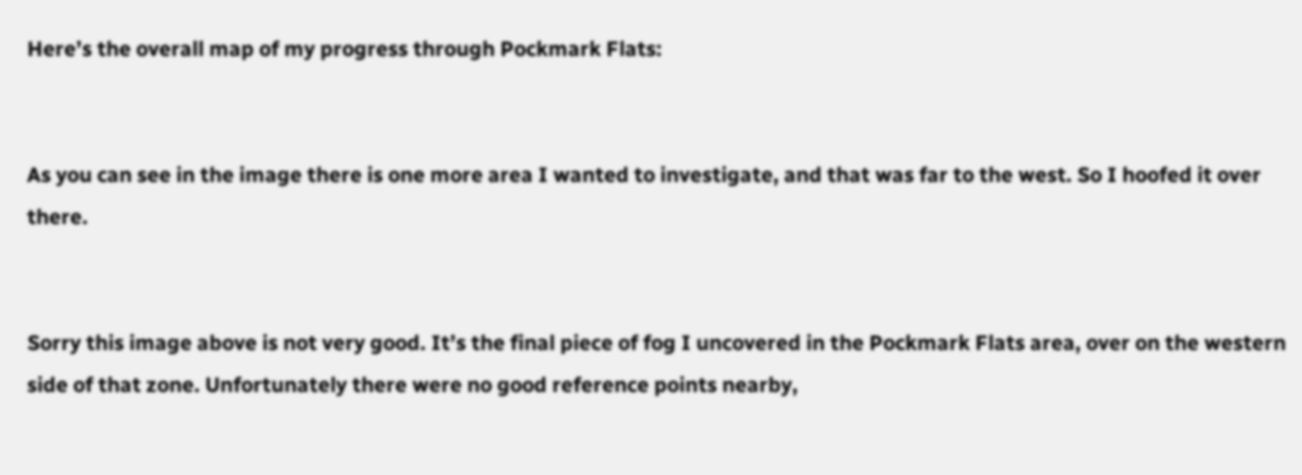Here’s the overall map of my progress through Pockmark Flats:


As you can see in the image there is one more area I wanted to investigate, and that was far to the west. So I hoofed it over there.


Sorry this image above is not very good. It’s the final piece of fog I uncovered in the Pockmark Flats area, over on the western side of that zone. Unfortunately there were no good reference points nearby,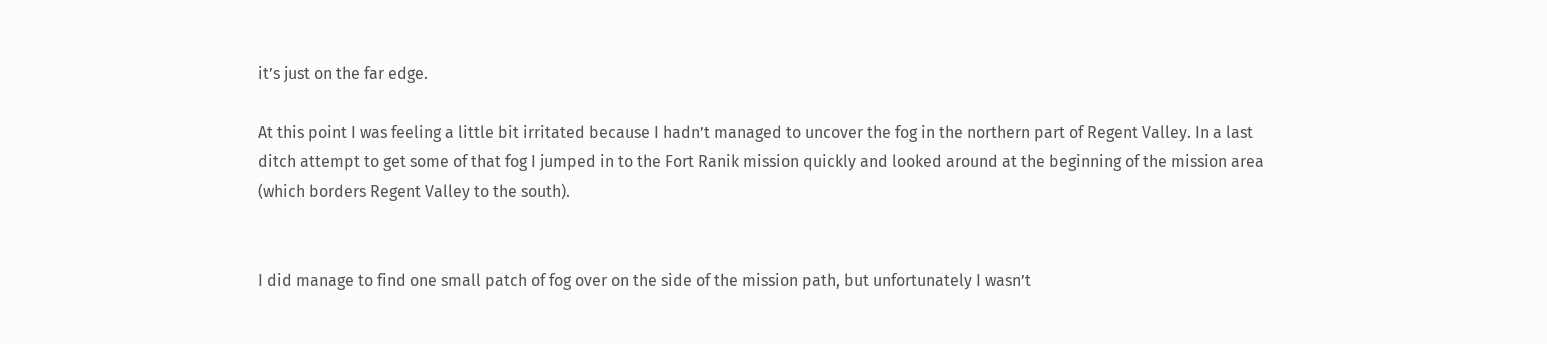it’s just on the far edge.

At this point I was feeling a little bit irritated because I hadn’t managed to uncover the fog in the northern part of Regent Valley. In a last ditch attempt to get some of that fog I jumped in to the Fort Ranik mission quickly and looked around at the beginning of the mission area (which borders Regent Valley to the south).


I did manage to find one small patch of fog over on the side of the mission path, but unfortunately I wasn’t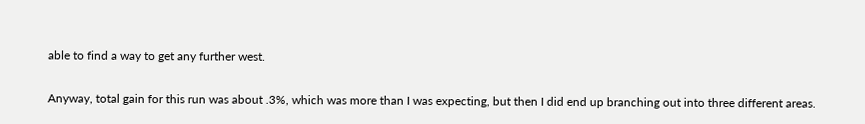able to find a way to get any further west.

Anyway, total gain for this run was about .3%, which was more than I was expecting, but then I did end up branching out into three different areas.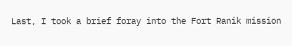Last, I took a brief foray into the Fort Ranik mission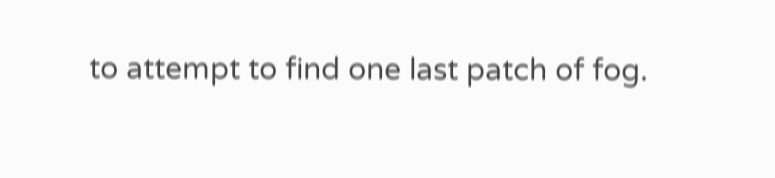to attempt to find one last patch of fog.